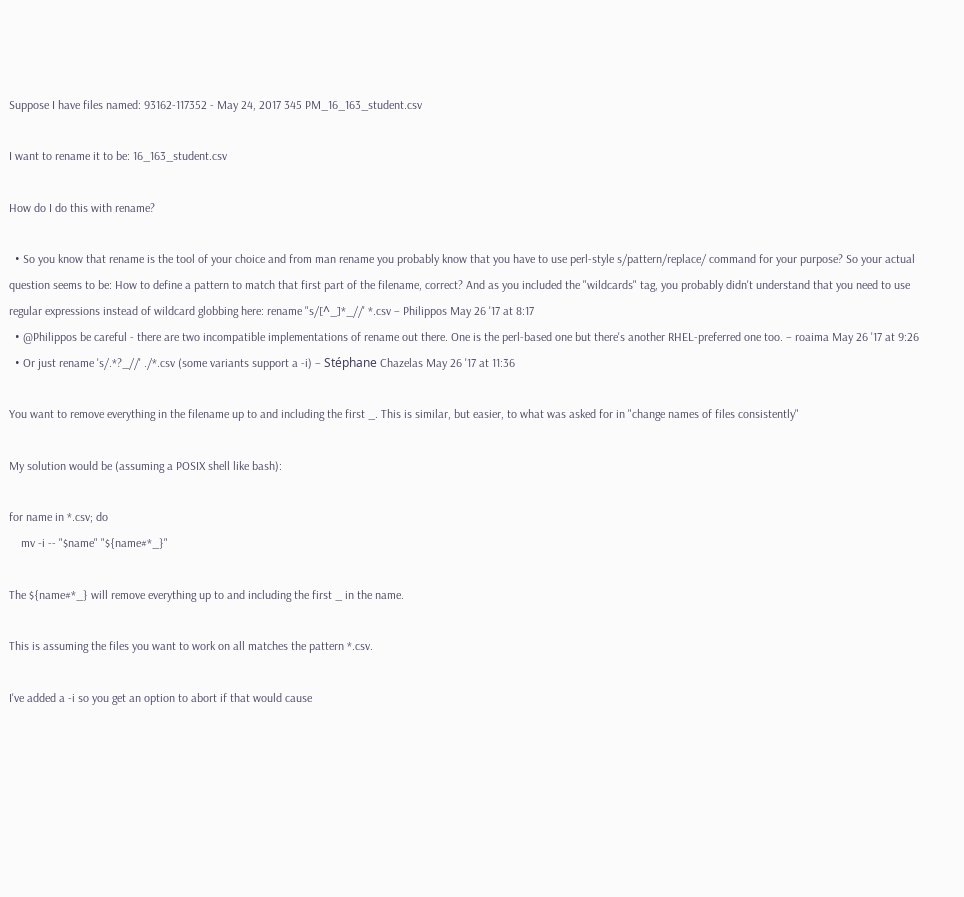Suppose I have files named: 93162-117352 - May 24, 2017 345 PM_16_163_student.csv

I want to rename it to be: 16_163_student.csv

How do I do this with rename?

  • So you know that rename is the tool of your choice and from man rename you probably know that you have to use perl-style s/pattern/replace/ command for your purpose? So your actual question seems to be: How to define a pattern to match that first part of the filename, correct? And as you included the "wildcards" tag, you probably didn't understand that you need to use regular expressions instead of wildcard globbing here: rename "s/[^_]*_//' *.csv – Philippos May 26 '17 at 8:17
  • @Philippos be careful - there are two incompatible implementations of rename out there. One is the perl-based one but there's another RHEL-preferred one too. – roaima May 26 '17 at 9:26
  • Or just rename 's/.*?_//' ./*.csv (some variants support a -i) – Stéphane Chazelas May 26 '17 at 11:36

You want to remove everything in the filename up to and including the first _. This is similar, but easier, to what was asked for in "change names of files consistently"

My solution would be (assuming a POSIX shell like bash):

for name in *.csv; do
    mv -i -- "$name" "${name#*_}"

The ${name#*_} will remove everything up to and including the first _ in the name.

This is assuming the files you want to work on all matches the pattern *.csv.

I've added a -i so you get an option to abort if that would cause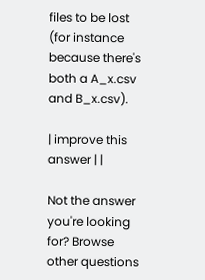files to be lost (for instance because there's both a A_x.csv and B_x.csv).

| improve this answer | |

Not the answer you're looking for? Browse other questions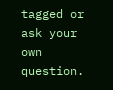tagged or ask your own question.